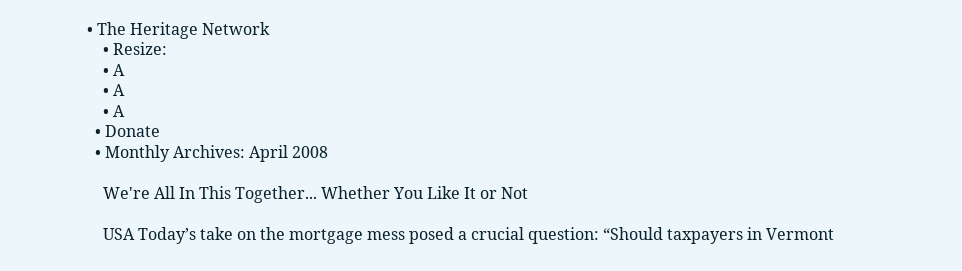• The Heritage Network
    • Resize:
    • A
    • A
    • A
  • Donate
  • Monthly Archives: April 2008

    We're All In This Together... Whether You Like It or Not

    USA Today’s take on the mortgage mess posed a crucial question: “Should taxpayers in Vermont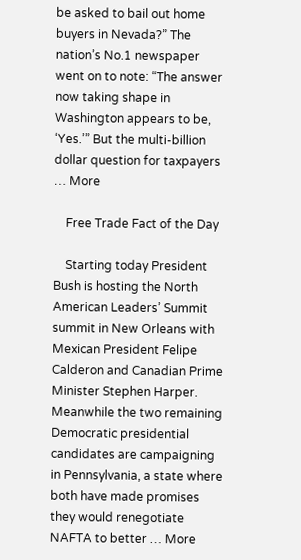be asked to bail out home buyers in Nevada?” The nation’s No.1 newspaper went on to note: “The answer now taking shape in Washington appears to be, ‘Yes.’” But the multi-billion dollar question for taxpayers … More

    Free Trade Fact of the Day

    Starting today President Bush is hosting the North American Leaders’ Summit summit in New Orleans with Mexican President Felipe Calderon and Canadian Prime Minister Stephen Harper. Meanwhile the two remaining Democratic presidential candidates are campaigning in Pennsylvania, a state where both have made promises they would renegotiate NAFTA to better … More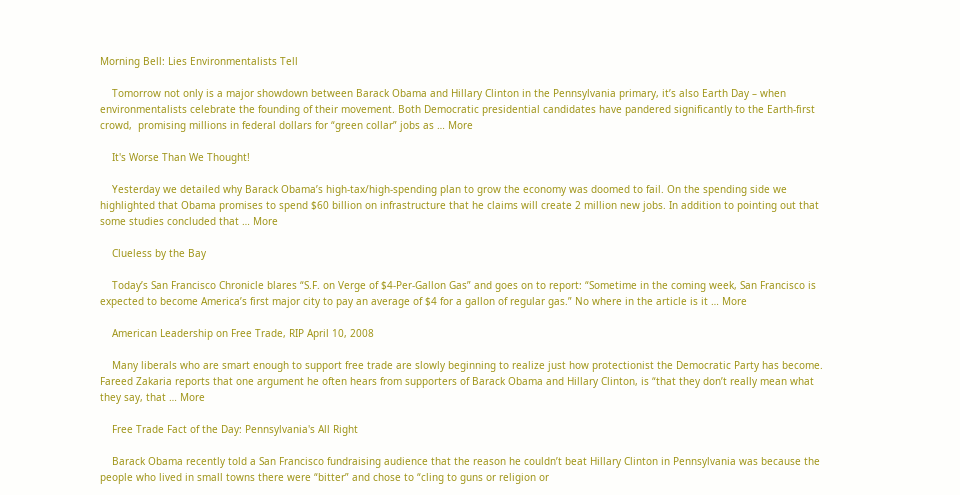Morning Bell: Lies Environmentalists Tell

    Tomorrow not only is a major showdown between Barack Obama and Hillary Clinton in the Pennsylvania primary, it’s also Earth Day – when environmentalists celebrate the founding of their movement. Both Democratic presidential candidates have pandered significantly to the Earth-first crowd,  promising millions in federal dollars for “green collar” jobs as … More

    It's Worse Than We Thought!

    Yesterday we detailed why Barack Obama’s high-tax/high-spending plan to grow the economy was doomed to fail. On the spending side we highlighted that Obama promises to spend $60 billion on infrastructure that he claims will create 2 million new jobs. In addition to pointing out that some studies concluded that … More

    Clueless by the Bay

    Today’s San Francisco Chronicle blares “S.F. on Verge of $4-Per-Gallon Gas” and goes on to report: “Sometime in the coming week, San Francisco is expected to become America’s first major city to pay an average of $4 for a gallon of regular gas.” No where in the article is it … More

    American Leadership on Free Trade, RIP April 10, 2008

    Many liberals who are smart enough to support free trade are slowly beginning to realize just how protectionist the Democratic Party has become. Fareed Zakaria reports that one argument he often hears from supporters of Barack Obama and Hillary Clinton, is “that they don’t really mean what they say, that … More

    Free Trade Fact of the Day: Pennsylvania's All Right

    Barack Obama recently told a San Francisco fundraising audience that the reason he couldn’t beat Hillary Clinton in Pennsylvania was because the people who lived in small towns there were “bitter” and chose to “cling to guns or religion or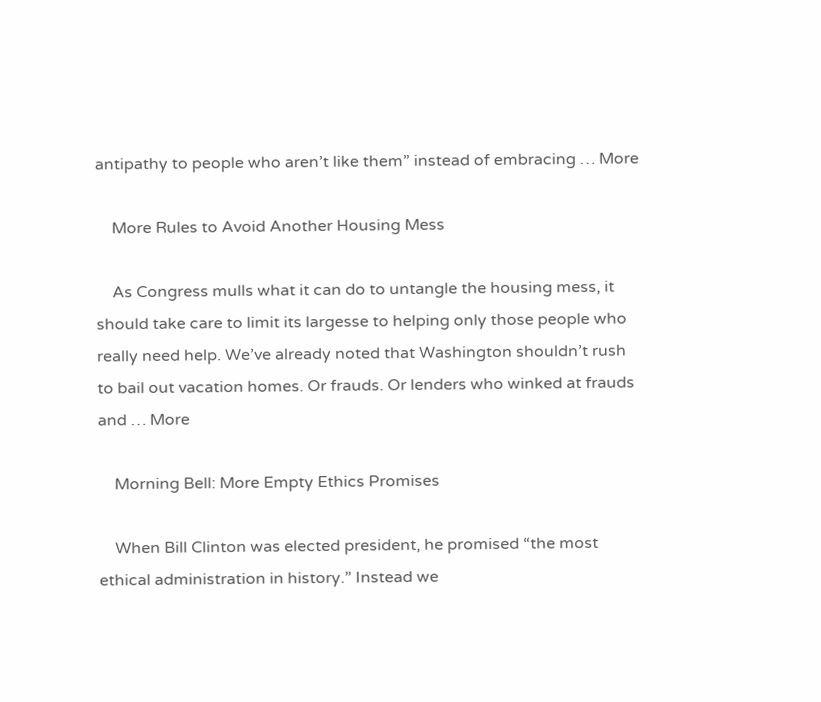antipathy to people who aren’t like them” instead of embracing … More

    More Rules to Avoid Another Housing Mess

    As Congress mulls what it can do to untangle the housing mess, it should take care to limit its largesse to helping only those people who really need help. We’ve already noted that Washington shouldn’t rush to bail out vacation homes. Or frauds. Or lenders who winked at frauds and … More

    Morning Bell: More Empty Ethics Promises

    When Bill Clinton was elected president, he promised “the most ethical administration in history.” Instead we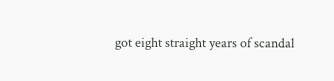got eight straight years of scandal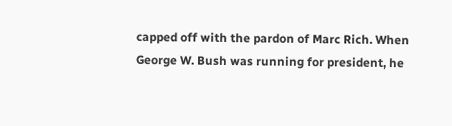capped off with the pardon of Marc Rich. When George W. Bush was running for president, he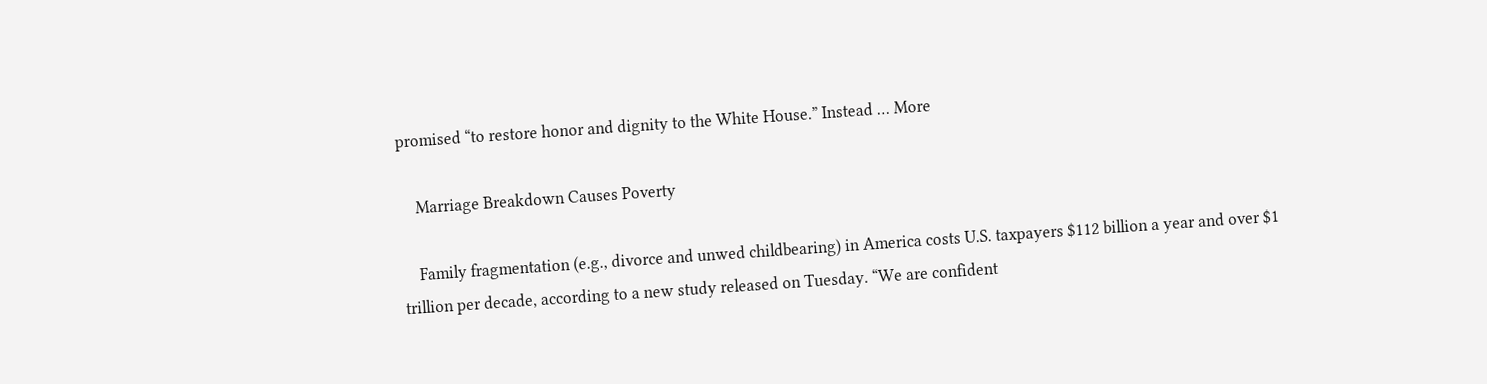promised “to restore honor and dignity to the White House.” Instead … More

    Marriage Breakdown Causes Poverty

    Family fragmentation (e.g., divorce and unwed childbearing) in America costs U.S. taxpayers $112 billion a year and over $1 trillion per decade, according to a new study released on Tuesday. “We are confident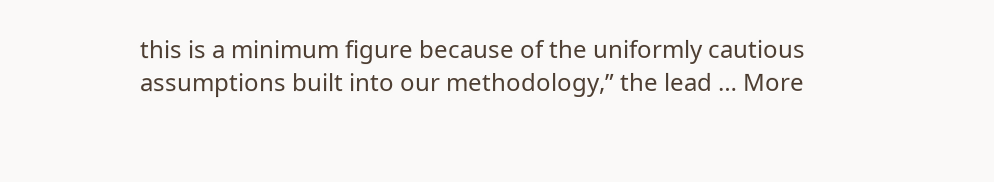this is a minimum figure because of the uniformly cautious assumptions built into our methodology,” the lead … More